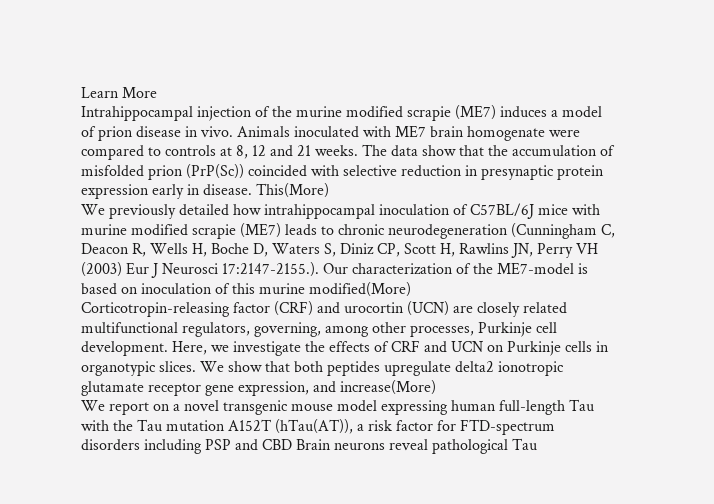Learn More
Intrahippocampal injection of the murine modified scrapie (ME7) induces a model of prion disease in vivo. Animals inoculated with ME7 brain homogenate were compared to controls at 8, 12 and 21 weeks. The data show that the accumulation of misfolded prion (PrP(Sc)) coincided with selective reduction in presynaptic protein expression early in disease. This(More)
We previously detailed how intrahippocampal inoculation of C57BL/6J mice with murine modified scrapie (ME7) leads to chronic neurodegeneration (Cunningham C, Deacon R, Wells H, Boche D, Waters S, Diniz CP, Scott H, Rawlins JN, Perry VH (2003) Eur J Neurosci 17:2147-2155.). Our characterization of the ME7-model is based on inoculation of this murine modified(More)
Corticotropin-releasing factor (CRF) and urocortin (UCN) are closely related multifunctional regulators, governing, among other processes, Purkinje cell development. Here, we investigate the effects of CRF and UCN on Purkinje cells in organotypic slices. We show that both peptides upregulate delta2 ionotropic glutamate receptor gene expression, and increase(More)
We report on a novel transgenic mouse model expressing human full-length Tau with the Tau mutation A152T (hTau(AT)), a risk factor for FTD-spectrum disorders including PSP and CBD Brain neurons reveal pathological Tau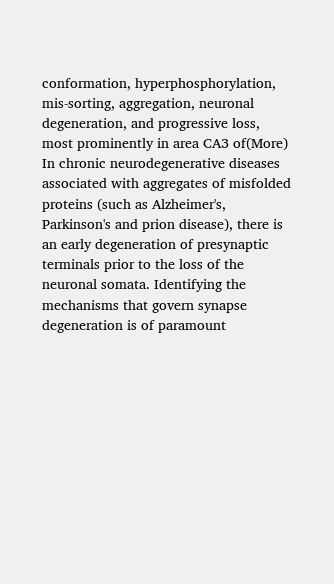conformation, hyperphosphorylation, mis-sorting, aggregation, neuronal degeneration, and progressive loss, most prominently in area CA3 of(More)
In chronic neurodegenerative diseases associated with aggregates of misfolded proteins (such as Alzheimer's, Parkinson's and prion disease), there is an early degeneration of presynaptic terminals prior to the loss of the neuronal somata. Identifying the mechanisms that govern synapse degeneration is of paramount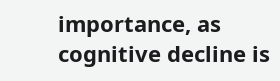importance, as cognitive decline is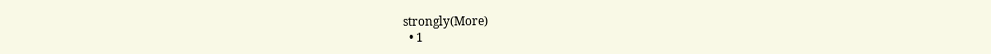strongly(More)
  • 1